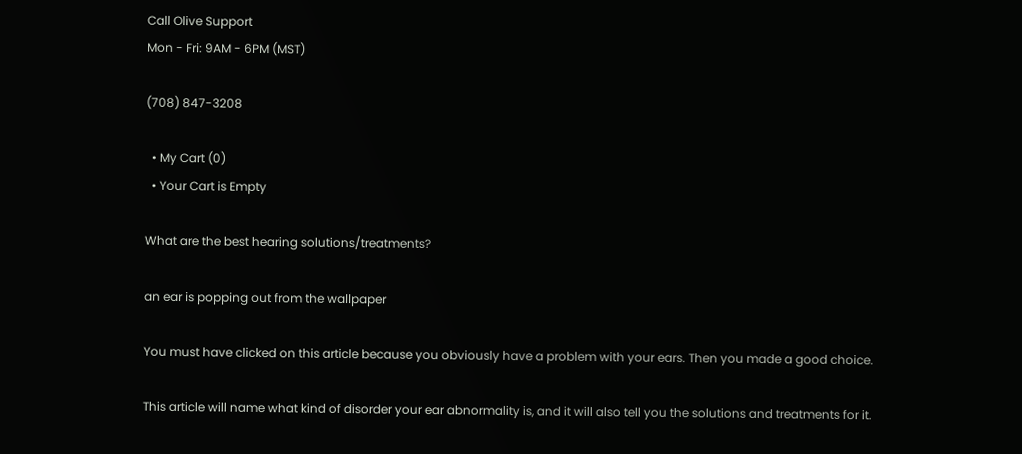Call Olive Support
Mon - Fri: 9AM - 6PM (MST)

(708) 847-3208

  • My Cart (0)
  • Your Cart is Empty

What are the best hearing solutions/treatments?

an ear is popping out from the wallpaper

You must have clicked on this article because you obviously have a problem with your ears. Then you made a good choice.

This article will name what kind of disorder your ear abnormality is, and it will also tell you the solutions and treatments for it.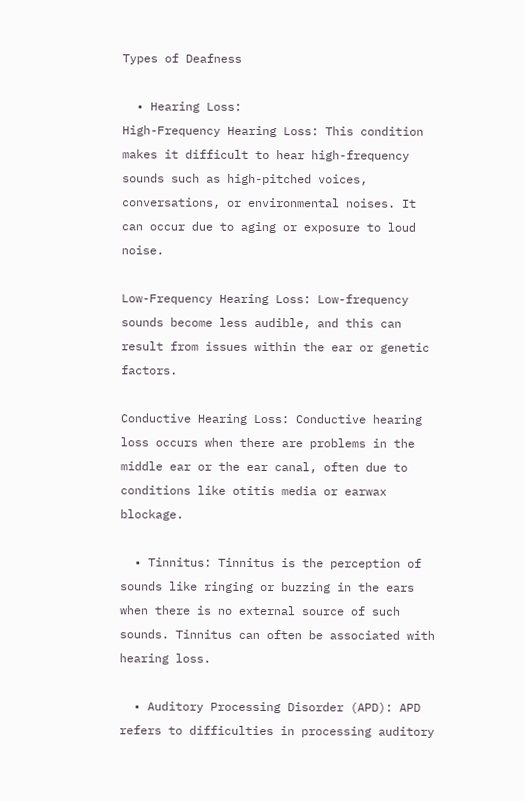Types of Deafness

  • Hearing Loss:
High-Frequency Hearing Loss: This condition makes it difficult to hear high-frequency sounds such as high-pitched voices, conversations, or environmental noises. It can occur due to aging or exposure to loud noise.

Low-Frequency Hearing Loss: Low-frequency sounds become less audible, and this can result from issues within the ear or genetic factors.

Conductive Hearing Loss: Conductive hearing loss occurs when there are problems in the middle ear or the ear canal, often due to conditions like otitis media or earwax blockage.

  • Tinnitus: Tinnitus is the perception of sounds like ringing or buzzing in the ears when there is no external source of such sounds. Tinnitus can often be associated with hearing loss.

  • Auditory Processing Disorder (APD): APD refers to difficulties in processing auditory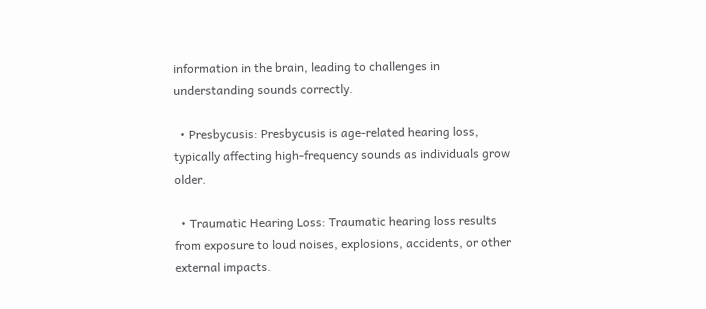information in the brain, leading to challenges in understanding sounds correctly.

  • Presbycusis: Presbycusis is age-related hearing loss, typically affecting high-frequency sounds as individuals grow older.

  • Traumatic Hearing Loss: Traumatic hearing loss results from exposure to loud noises, explosions, accidents, or other external impacts.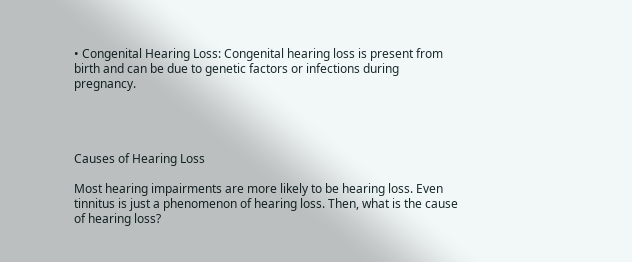• Congenital Hearing Loss: Congenital hearing loss is present from birth and can be due to genetic factors or infections during pregnancy.




Causes of Hearing Loss

Most hearing impairments are more likely to be hearing loss. Even tinnitus is just a phenomenon of hearing loss. Then, what is the cause of hearing loss?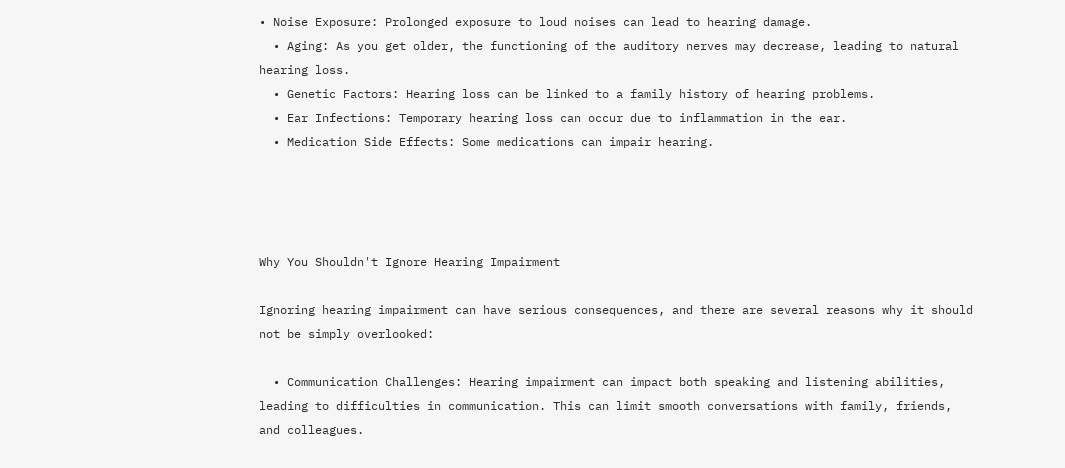• Noise Exposure: Prolonged exposure to loud noises can lead to hearing damage.
  • Aging: As you get older, the functioning of the auditory nerves may decrease, leading to natural hearing loss.
  • Genetic Factors: Hearing loss can be linked to a family history of hearing problems.
  • Ear Infections: Temporary hearing loss can occur due to inflammation in the ear.
  • Medication Side Effects: Some medications can impair hearing.




Why You Shouldn't Ignore Hearing Impairment

Ignoring hearing impairment can have serious consequences, and there are several reasons why it should not be simply overlooked:

  • Communication Challenges: Hearing impairment can impact both speaking and listening abilities, leading to difficulties in communication. This can limit smooth conversations with family, friends, and colleagues.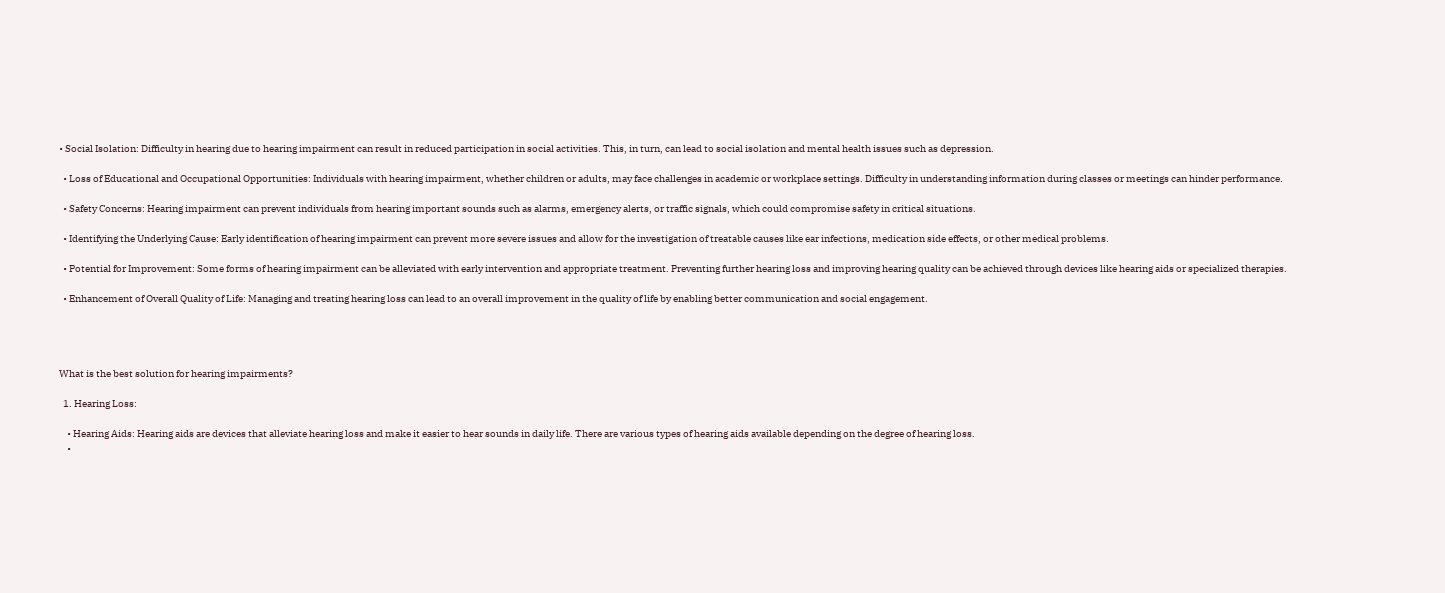• Social Isolation: Difficulty in hearing due to hearing impairment can result in reduced participation in social activities. This, in turn, can lead to social isolation and mental health issues such as depression.

  • Loss of Educational and Occupational Opportunities: Individuals with hearing impairment, whether children or adults, may face challenges in academic or workplace settings. Difficulty in understanding information during classes or meetings can hinder performance.

  • Safety Concerns: Hearing impairment can prevent individuals from hearing important sounds such as alarms, emergency alerts, or traffic signals, which could compromise safety in critical situations.

  • Identifying the Underlying Cause: Early identification of hearing impairment can prevent more severe issues and allow for the investigation of treatable causes like ear infections, medication side effects, or other medical problems.

  • Potential for Improvement: Some forms of hearing impairment can be alleviated with early intervention and appropriate treatment. Preventing further hearing loss and improving hearing quality can be achieved through devices like hearing aids or specialized therapies.

  • Enhancement of Overall Quality of Life: Managing and treating hearing loss can lead to an overall improvement in the quality of life by enabling better communication and social engagement.




What is the best solution for hearing impairments?

  1. Hearing Loss:

    • Hearing Aids: Hearing aids are devices that alleviate hearing loss and make it easier to hear sounds in daily life. There are various types of hearing aids available depending on the degree of hearing loss.
    •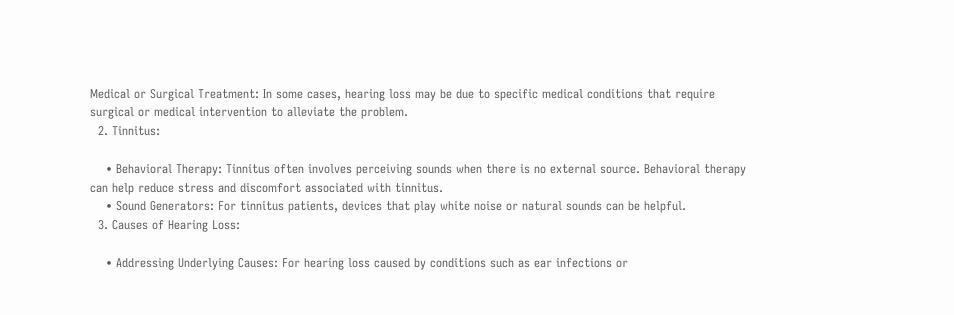Medical or Surgical Treatment: In some cases, hearing loss may be due to specific medical conditions that require surgical or medical intervention to alleviate the problem.
  2. Tinnitus:

    • Behavioral Therapy: Tinnitus often involves perceiving sounds when there is no external source. Behavioral therapy can help reduce stress and discomfort associated with tinnitus.
    • Sound Generators: For tinnitus patients, devices that play white noise or natural sounds can be helpful.
  3. Causes of Hearing Loss:

    • Addressing Underlying Causes: For hearing loss caused by conditions such as ear infections or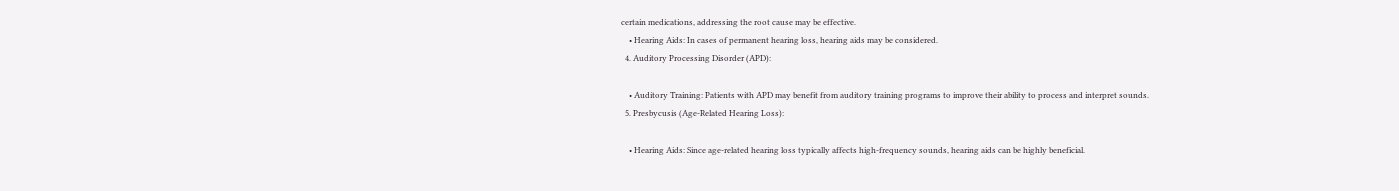certain medications, addressing the root cause may be effective.
    • Hearing Aids: In cases of permanent hearing loss, hearing aids may be considered.
  4. Auditory Processing Disorder (APD):

    • Auditory Training: Patients with APD may benefit from auditory training programs to improve their ability to process and interpret sounds.
  5. Presbycusis (Age-Related Hearing Loss):

    • Hearing Aids: Since age-related hearing loss typically affects high-frequency sounds, hearing aids can be highly beneficial.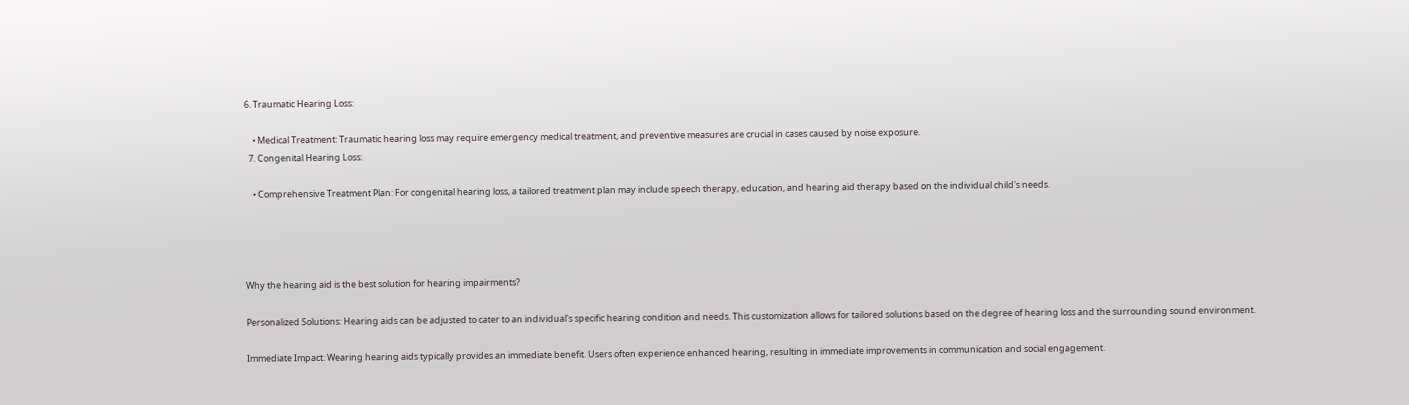6. Traumatic Hearing Loss:

    • Medical Treatment: Traumatic hearing loss may require emergency medical treatment, and preventive measures are crucial in cases caused by noise exposure.
  7. Congenital Hearing Loss:

    • Comprehensive Treatment Plan: For congenital hearing loss, a tailored treatment plan may include speech therapy, education, and hearing aid therapy based on the individual child's needs.




Why the hearing aid is the best solution for hearing impairments?

Personalized Solutions: Hearing aids can be adjusted to cater to an individual's specific hearing condition and needs. This customization allows for tailored solutions based on the degree of hearing loss and the surrounding sound environment.

Immediate Impact: Wearing hearing aids typically provides an immediate benefit. Users often experience enhanced hearing, resulting in immediate improvements in communication and social engagement.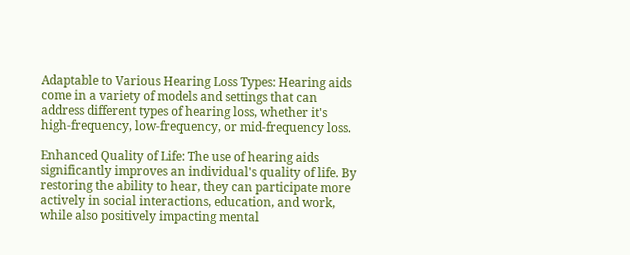Adaptable to Various Hearing Loss Types: Hearing aids come in a variety of models and settings that can address different types of hearing loss, whether it's high-frequency, low-frequency, or mid-frequency loss.

Enhanced Quality of Life: The use of hearing aids significantly improves an individual's quality of life. By restoring the ability to hear, they can participate more actively in social interactions, education, and work, while also positively impacting mental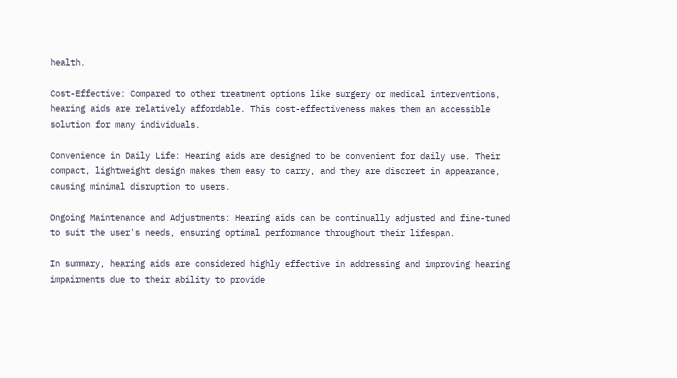health.

Cost-Effective: Compared to other treatment options like surgery or medical interventions, hearing aids are relatively affordable. This cost-effectiveness makes them an accessible solution for many individuals.

Convenience in Daily Life: Hearing aids are designed to be convenient for daily use. Their compact, lightweight design makes them easy to carry, and they are discreet in appearance, causing minimal disruption to users.

Ongoing Maintenance and Adjustments: Hearing aids can be continually adjusted and fine-tuned to suit the user's needs, ensuring optimal performance throughout their lifespan.

In summary, hearing aids are considered highly effective in addressing and improving hearing impairments due to their ability to provide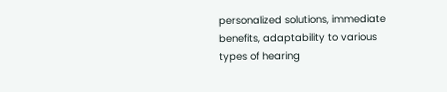personalized solutions, immediate benefits, adaptability to various types of hearing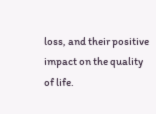loss, and their positive impact on the quality of life.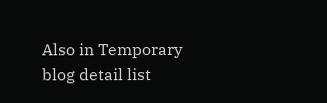Also in Temporary blog detail list